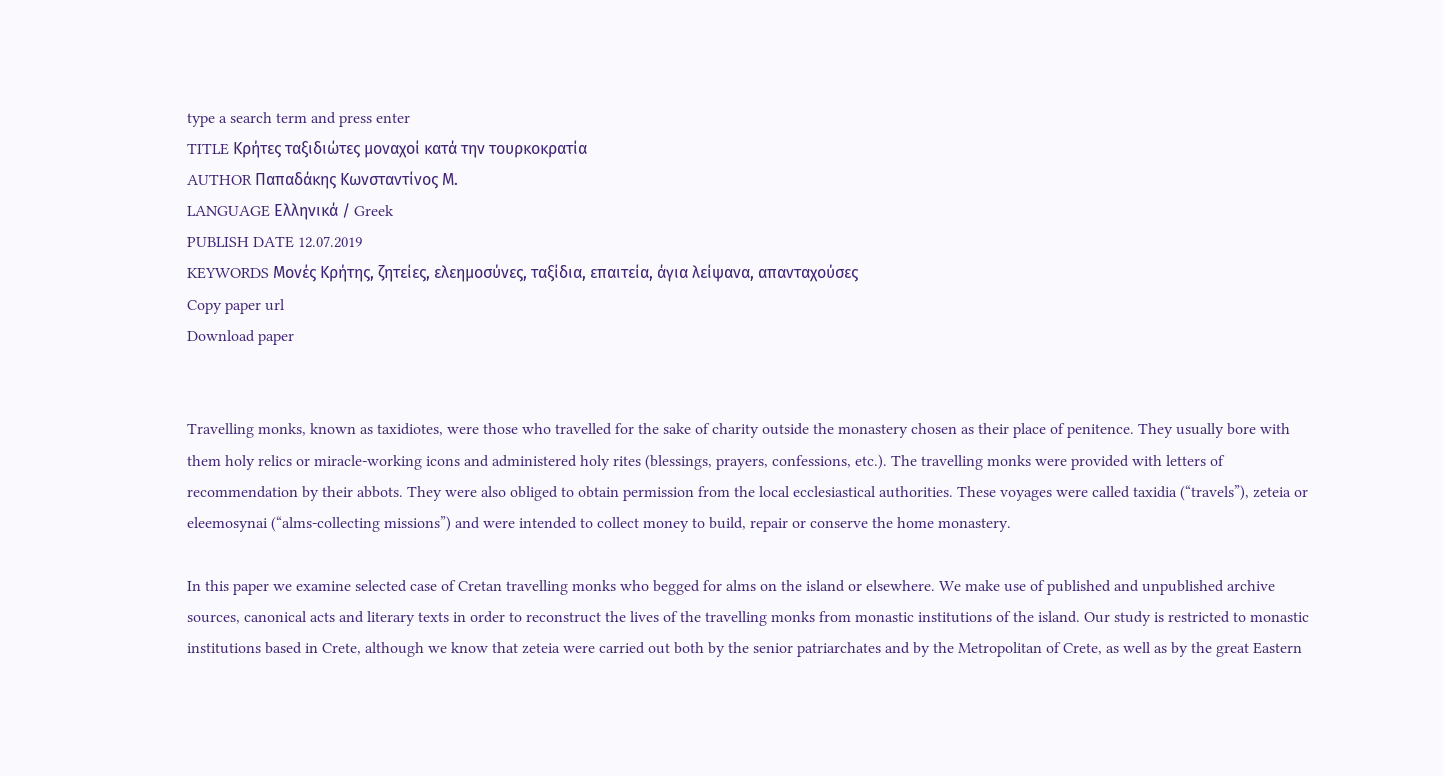type a search term and press enter
TITLE Κρήτες ταξιδιώτες μοναχοί κατά την τουρκοκρατία
AUTHOR Παπαδάκης Κωνσταντίνος Μ.
LANGUAGE Ελληνικά / Greek
PUBLISH DATE 12.07.2019
KEYWORDS Μονές Κρήτης, ζητείες, ελεημοσύνες, ταξίδια, επαιτεία, άγια λείψανα, απανταχούσες
Copy paper url
Download paper


Travelling monks, known as taxidiotes, were those who travelled for the sake of charity outside the monastery chosen as their place of penitence. They usually bore with them holy relics or miracle-working icons and administered holy rites (blessings, prayers, confessions, etc.). The travelling monks were provided with letters of recommendation by their abbots. They were also obliged to obtain permission from the local ecclesiastical authorities. These voyages were called taxidia (“travels”), zeteia or eleemosynai (“alms-collecting missions”) and were intended to collect money to build, repair or conserve the home monastery.

In this paper we examine selected case of Cretan travelling monks who begged for alms on the island or elsewhere. We make use of published and unpublished archive sources, canonical acts and literary texts in order to reconstruct the lives of the travelling monks from monastic institutions of the island. Our study is restricted to monastic institutions based in Crete, although we know that zeteia were carried out both by the senior patriarchates and by the Metropolitan of Crete, as well as by the great Eastern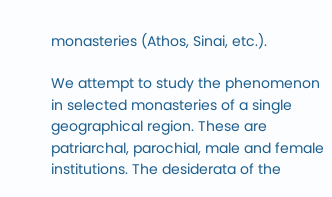monasteries (Athos, Sinai, etc.).

We attempt to study the phenomenon in selected monasteries of a single geographical region. These are patriarchal, parochial, male and female institutions. The desiderata of the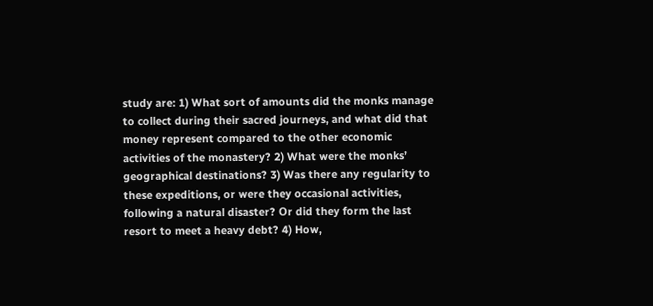study are: 1) What sort of amounts did the monks manage to collect during their sacred journeys, and what did that money represent compared to the other economic activities of the monastery? 2) What were the monks’ geographical destinations? 3) Was there any regularity to these expeditions, or were they occasional activities, following a natural disaster? Οr did they form the last resort to meet a heavy debt? 4) How,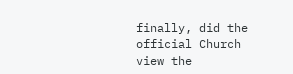finally, did the official Church view the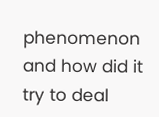phenomenon and how did it try to deal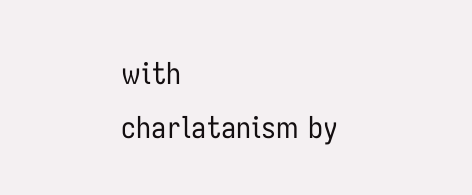with charlatanism by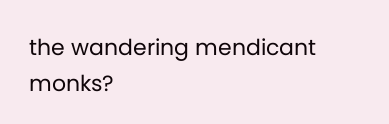the wandering mendicant monks?